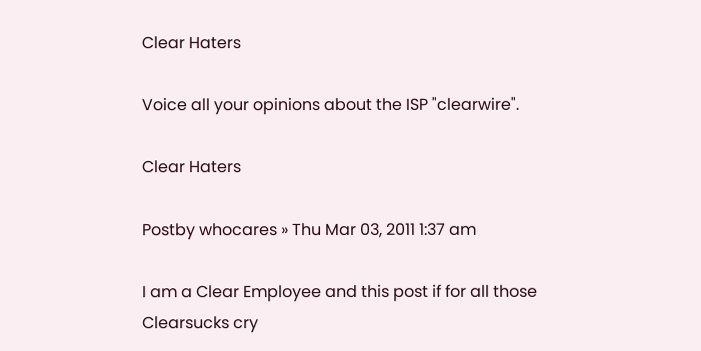Clear Haters

Voice all your opinions about the ISP "clearwire".

Clear Haters

Postby whocares » Thu Mar 03, 2011 1:37 am

I am a Clear Employee and this post if for all those Clearsucks cry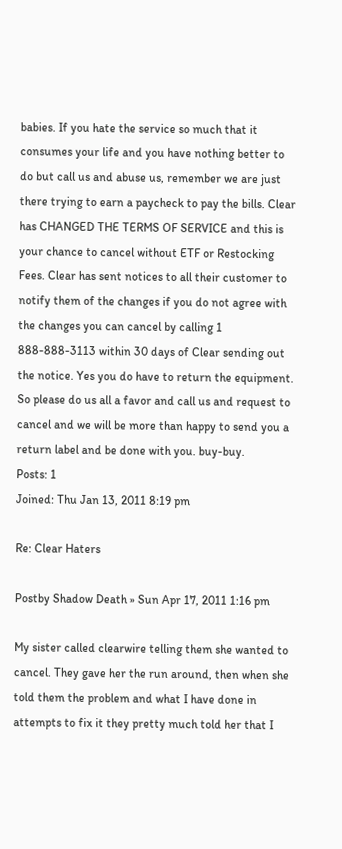babies. If you hate the service so much that it consumes your life and you have nothing better to do but call us and abuse us, remember we are just there trying to earn a paycheck to pay the bills. Clear has CHANGED THE TERMS OF SERVICE and this is your chance to cancel without ETF or Restocking Fees. Clear has sent notices to all their customer to notify them of the changes if you do not agree with the changes you can cancel by calling 1 888-888-3113 within 30 days of Clear sending out the notice. Yes you do have to return the equipment. So please do us all a favor and call us and request to cancel and we will be more than happy to send you a return label and be done with you. buy-buy.
Posts: 1
Joined: Thu Jan 13, 2011 8:19 pm

Re: Clear Haters

Postby Shadow Death » Sun Apr 17, 2011 1:16 pm

My sister called clearwire telling them she wanted to cancel. They gave her the run around, then when she told them the problem and what I have done in attempts to fix it they pretty much told her that I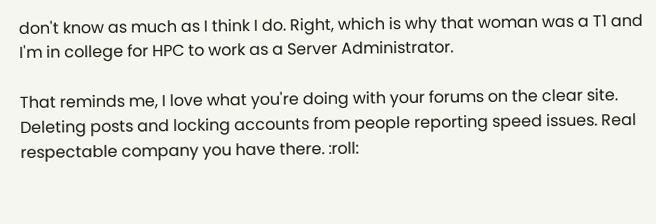don't know as much as I think I do. Right, which is why that woman was a T1 and I'm in college for HPC to work as a Server Administrator.

That reminds me, I love what you're doing with your forums on the clear site. Deleting posts and locking accounts from people reporting speed issues. Real respectable company you have there. :roll: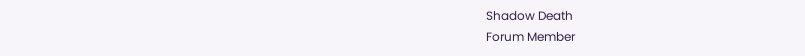Shadow Death
Forum Member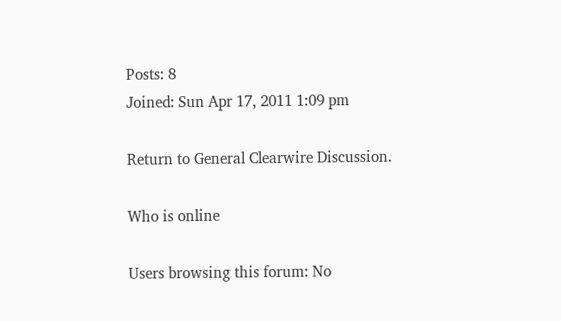Posts: 8
Joined: Sun Apr 17, 2011 1:09 pm

Return to General Clearwire Discussion.

Who is online

Users browsing this forum: No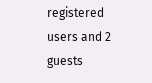registered users and 2 guests